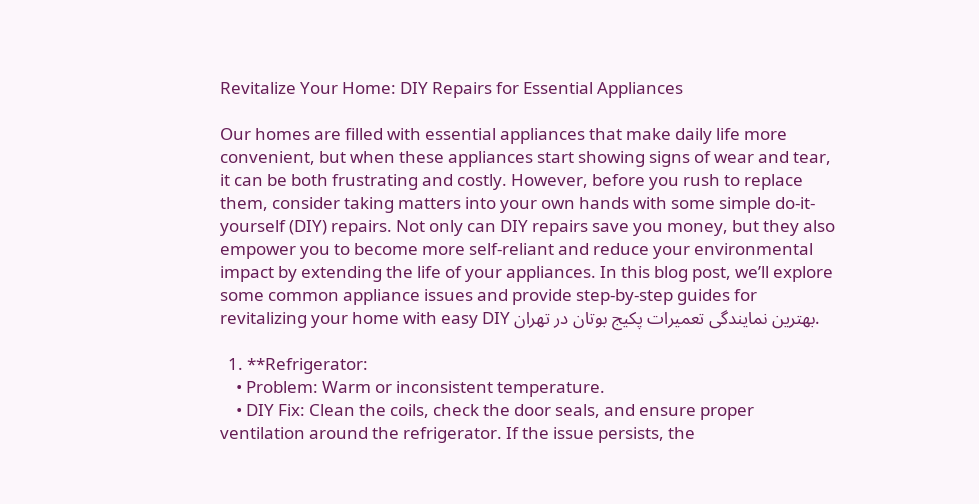Revitalize Your Home: DIY Repairs for Essential Appliances

Our homes are filled with essential appliances that make daily life more convenient, but when these appliances start showing signs of wear and tear, it can be both frustrating and costly. However, before you rush to replace them, consider taking matters into your own hands with some simple do-it-yourself (DIY) repairs. Not only can DIY repairs save you money, but they also empower you to become more self-reliant and reduce your environmental impact by extending the life of your appliances. In this blog post, we’ll explore some common appliance issues and provide step-by-step guides for revitalizing your home with easy DIY بهترین نمایندگی تعمیرات پکیج بوتان در تهران.

  1. **Refrigerator:
    • Problem: Warm or inconsistent temperature.
    • DIY Fix: Clean the coils, check the door seals, and ensure proper ventilation around the refrigerator. If the issue persists, the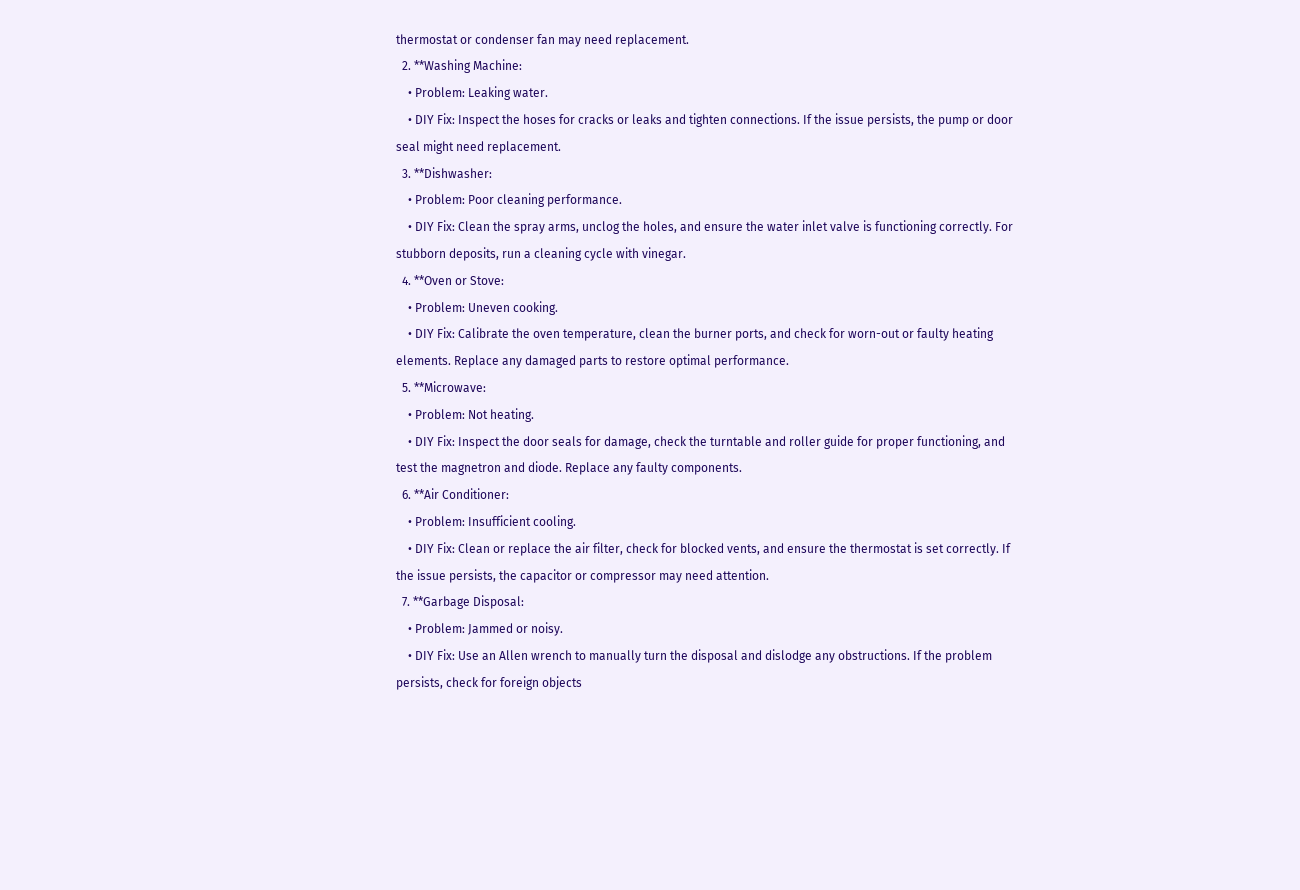thermostat or condenser fan may need replacement.
  2. **Washing Machine:
    • Problem: Leaking water.
    • DIY Fix: Inspect the hoses for cracks or leaks and tighten connections. If the issue persists, the pump or door seal might need replacement.
  3. **Dishwasher:
    • Problem: Poor cleaning performance.
    • DIY Fix: Clean the spray arms, unclog the holes, and ensure the water inlet valve is functioning correctly. For stubborn deposits, run a cleaning cycle with vinegar.
  4. **Oven or Stove:
    • Problem: Uneven cooking.
    • DIY Fix: Calibrate the oven temperature, clean the burner ports, and check for worn-out or faulty heating elements. Replace any damaged parts to restore optimal performance.
  5. **Microwave:
    • Problem: Not heating.
    • DIY Fix: Inspect the door seals for damage, check the turntable and roller guide for proper functioning, and test the magnetron and diode. Replace any faulty components.
  6. **Air Conditioner:
    • Problem: Insufficient cooling.
    • DIY Fix: Clean or replace the air filter, check for blocked vents, and ensure the thermostat is set correctly. If the issue persists, the capacitor or compressor may need attention.
  7. **Garbage Disposal:
    • Problem: Jammed or noisy.
    • DIY Fix: Use an Allen wrench to manually turn the disposal and dislodge any obstructions. If the problem persists, check for foreign objects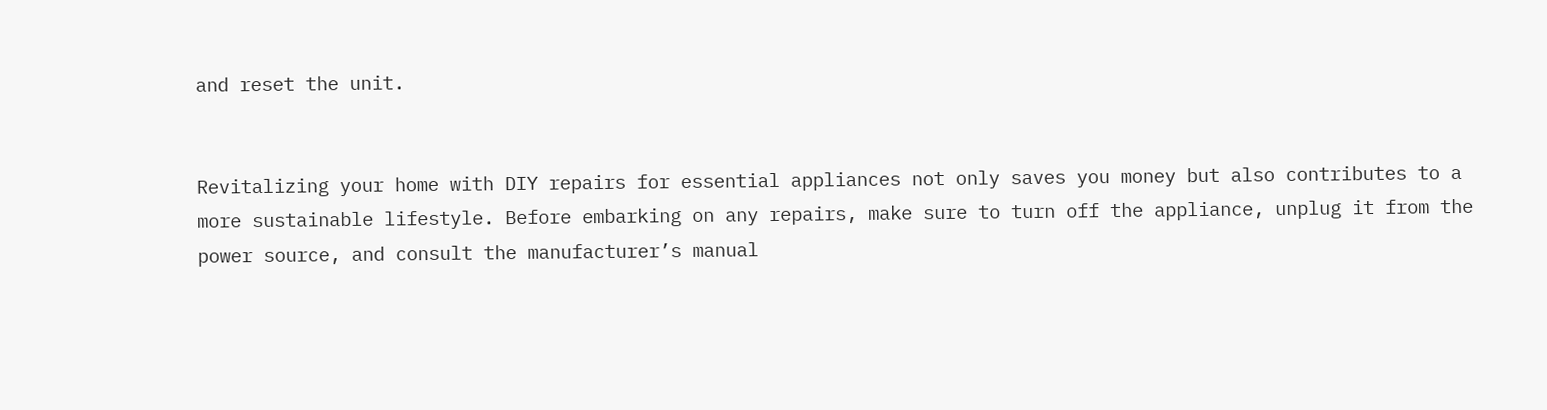and reset the unit.


Revitalizing your home with DIY repairs for essential appliances not only saves you money but also contributes to a more sustainable lifestyle. Before embarking on any repairs, make sure to turn off the appliance, unplug it from the power source, and consult the manufacturer’s manual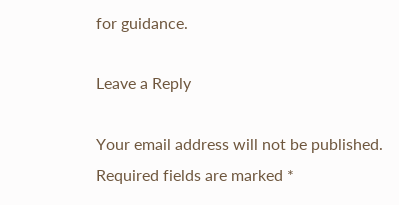for guidance.

Leave a Reply

Your email address will not be published. Required fields are marked *